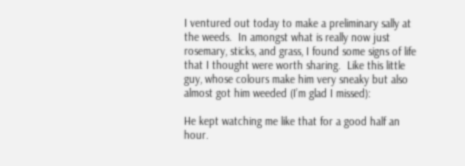I ventured out today to make a preliminary sally at the weeds.  In amongst what is really now just rosemary, sticks, and grass, I found some signs of life that I thought were worth sharing.  Like this little guy, whose colours make him very sneaky but also almost got him weeded (I’m glad I missed):

He kept watching me like that for a good half an hour.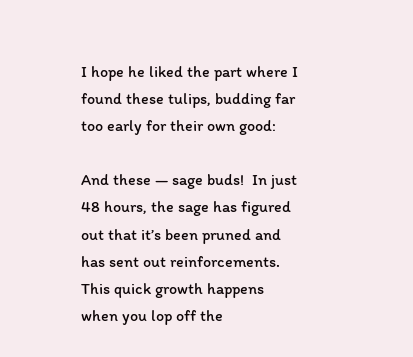I hope he liked the part where I found these tulips, budding far too early for their own good:

And these — sage buds!  In just 48 hours, the sage has figured out that it’s been pruned and has sent out reinforcements.  This quick growth happens when you lop off the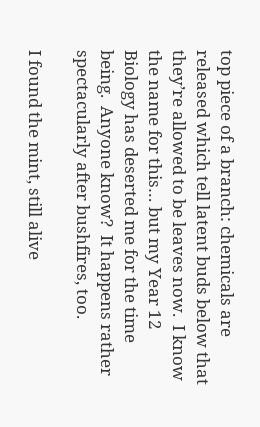top piece of a branch: chemicals are released which tell latent buds below that they’re allowed to be leaves now.  I know the name for this… but my Year 12 Biology has deserted me for the time being.  Anyone know?  It happens rather spectacularly after bushfires, too.

I found the mint, still alive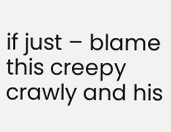if just – blame this creepy crawly and his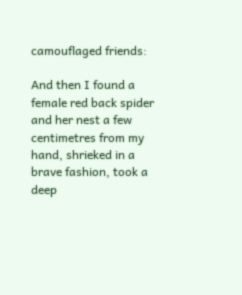camouflaged friends:

And then I found a female red back spider and her nest a few centimetres from my hand, shrieked in a brave fashion, took a deep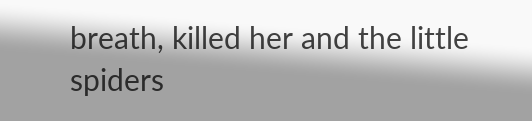breath, killed her and the little spiders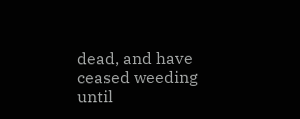dead, and have ceased weeding until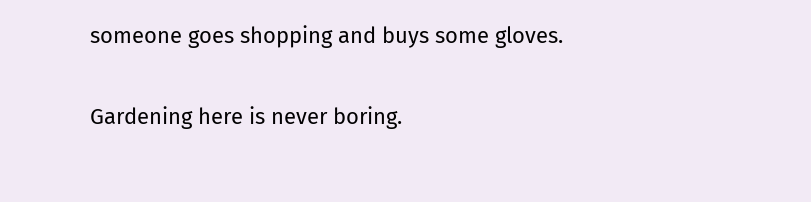someone goes shopping and buys some gloves.

Gardening here is never boring.